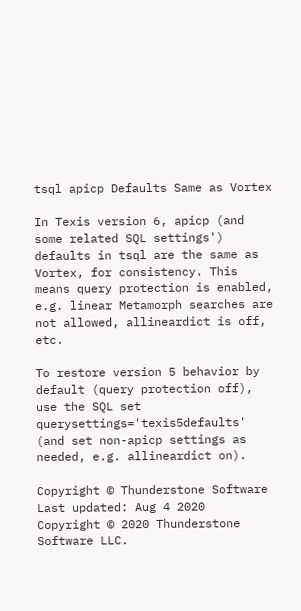tsql apicp Defaults Same as Vortex

In Texis version 6, apicp (and some related SQL settings') defaults in tsql are the same as Vortex, for consistency. This means query protection is enabled, e.g. linear Metamorph searches are not allowed, allineardict is off, etc.

To restore version 5 behavior by default (query protection off), use the SQL set querysettings='texis5defaults' (and set non-apicp settings as needed, e.g. allineardict on).

Copyright © Thunderstone Software     Last updated: Aug 4 2020
Copyright © 2020 Thunderstone Software LLC.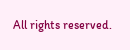All rights reserved.